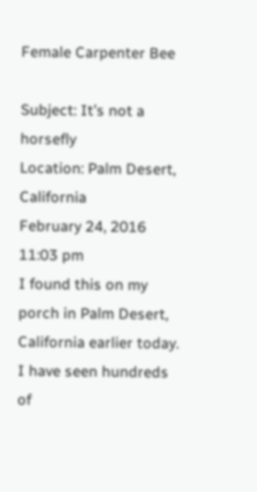Female Carpenter Bee

Subject: It’s not a horsefly
Location: Palm Desert, California
February 24, 2016 11:03 pm
I found this on my porch in Palm Desert, California earlier today. I have seen hundreds of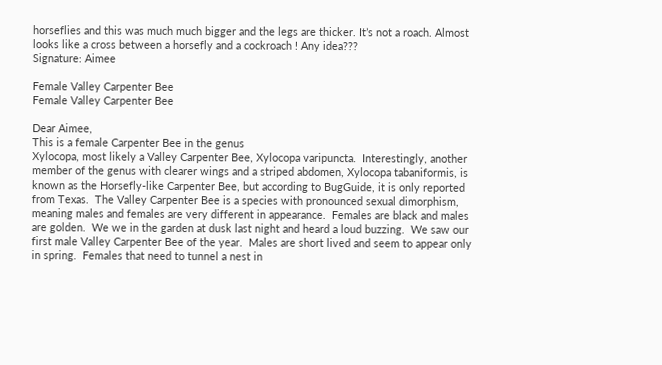horseflies and this was much much bigger and the legs are thicker. It’s not a roach. Almost looks like a cross between a horsefly and a cockroach ! Any idea???
Signature: Aimee

Female Valley Carpenter Bee
Female Valley Carpenter Bee

Dear Aimee,
This is a female Carpenter Bee in the genus
Xylocopa, most likely a Valley Carpenter Bee, Xylocopa varipuncta.  Interestingly, another member of the genus with clearer wings and a striped abdomen, Xylocopa tabaniformis, is known as the Horsefly-like Carpenter Bee, but according to BugGuide, it is only reported from Texas.  The Valley Carpenter Bee is a species with pronounced sexual dimorphism, meaning males and females are very different in appearance.  Females are black and males are golden.  We we in the garden at dusk last night and heard a loud buzzing.  We saw our first male Valley Carpenter Bee of the year.  Males are short lived and seem to appear only in spring.  Females that need to tunnel a nest in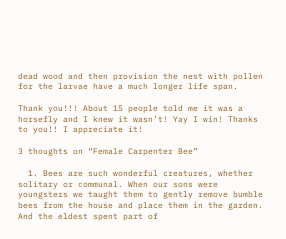dead wood and then provision the nest with pollen for the larvae have a much longer life span.

Thank you!!! About 15 people told me it was a horsefly and I knew it wasn’t! Yay I win! Thanks to you!! I appreciate it!

3 thoughts on “Female Carpenter Bee”

  1. Bees are such wonderful creatures, whether solitary or communal. When our sons were youngsters we taught them to gently remove bumble bees from the house and place them in the garden. And the eldest spent part of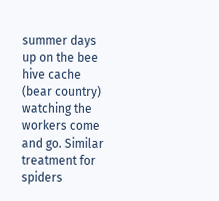summer days up on the bee hive cache (bear country) watching the workers come and go. Similar treatment for spiders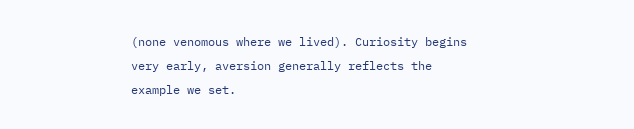(none venomous where we lived). Curiosity begins very early, aversion generally reflects the example we set.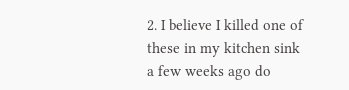2. I believe I killed one of these in my kitchen sink a few weeks ago do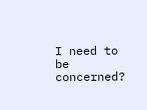I need to be concerned?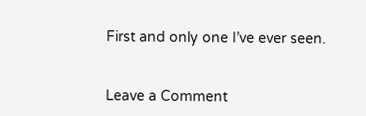First and only one I’ve ever seen.


Leave a Comment